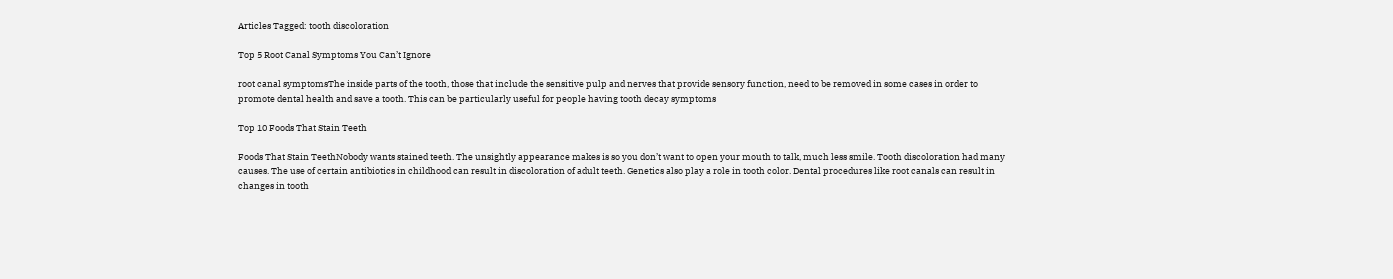Articles Tagged: tooth discoloration

Top 5 Root Canal Symptoms You Can’t Ignore

root canal symptomsThe inside parts of the tooth, those that include the sensitive pulp and nerves that provide sensory function, need to be removed in some cases in order to promote dental health and save a tooth. This can be particularly useful for people having tooth decay symptoms

Top 10 Foods That Stain Teeth

Foods That Stain TeethNobody wants stained teeth. The unsightly appearance makes is so you don’t want to open your mouth to talk, much less smile. Tooth discoloration had many causes. The use of certain antibiotics in childhood can result in discoloration of adult teeth. Genetics also play a role in tooth color. Dental procedures like root canals can result in changes in tooth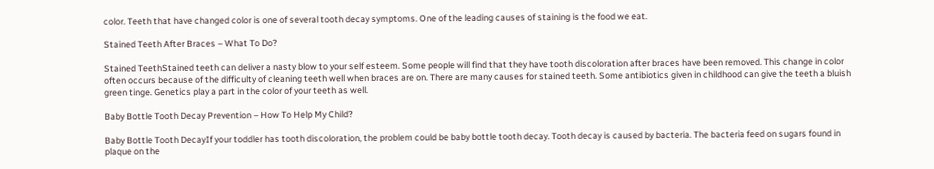color. Teeth that have changed color is one of several tooth decay symptoms. One of the leading causes of staining is the food we eat.

Stained Teeth After Braces – What To Do?

Stained TeethStained teeth can deliver a nasty blow to your self esteem. Some people will find that they have tooth discoloration after braces have been removed. This change in color often occurs because of the difficulty of cleaning teeth well when braces are on. There are many causes for stained teeth. Some antibiotics given in childhood can give the teeth a bluish green tinge. Genetics play a part in the color of your teeth as well.

Baby Bottle Tooth Decay Prevention – How To Help My Child?

Baby Bottle Tooth DecayIf your toddler has tooth discoloration, the problem could be baby bottle tooth decay. Tooth decay is caused by bacteria. The bacteria feed on sugars found in plaque on the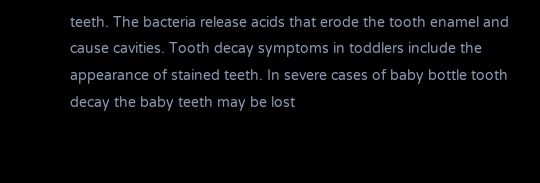teeth. The bacteria release acids that erode the tooth enamel and cause cavities. Tooth decay symptoms in toddlers include the appearance of stained teeth. In severe cases of baby bottle tooth decay the baby teeth may be lost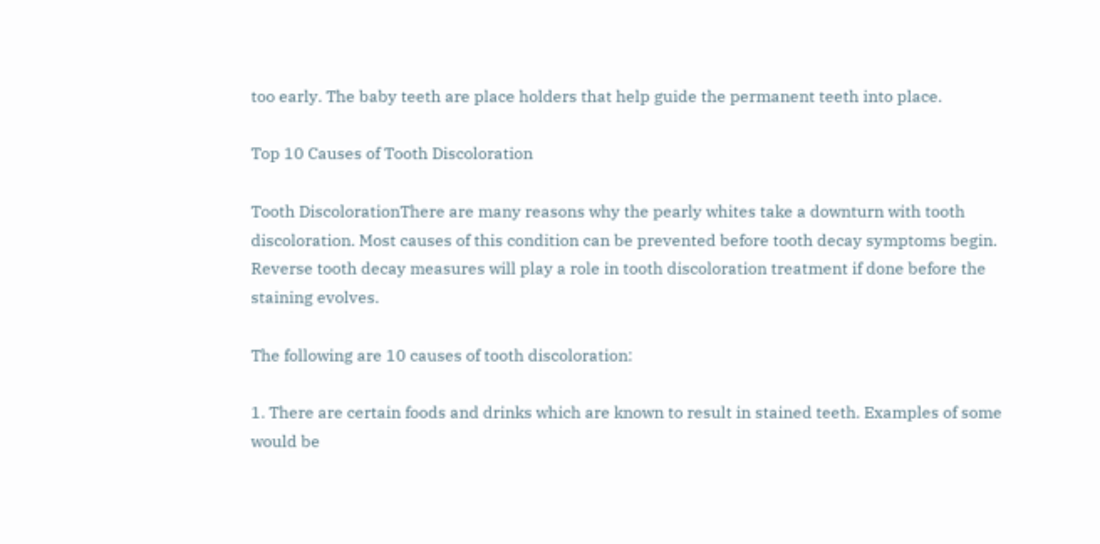too early. The baby teeth are place holders that help guide the permanent teeth into place.

Top 10 Causes of Tooth Discoloration

Tooth DiscolorationThere are many reasons why the pearly whites take a downturn with tooth discoloration. Most causes of this condition can be prevented before tooth decay symptoms begin. Reverse tooth decay measures will play a role in tooth discoloration treatment if done before the staining evolves.

The following are 10 causes of tooth discoloration:

1. There are certain foods and drinks which are known to result in stained teeth. Examples of some would be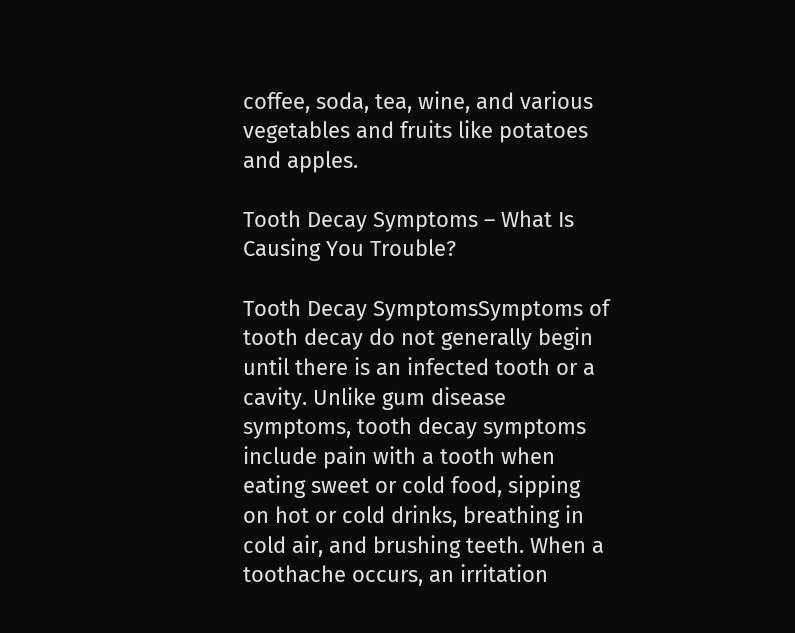coffee, soda, tea, wine, and various vegetables and fruits like potatoes and apples.

Tooth Decay Symptoms – What Is Causing You Trouble?

Tooth Decay SymptomsSymptoms of tooth decay do not generally begin until there is an infected tooth or a cavity. Unlike gum disease symptoms, tooth decay symptoms include pain with a tooth when eating sweet or cold food, sipping on hot or cold drinks, breathing in cold air, and brushing teeth. When a toothache occurs, an irritation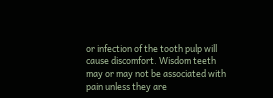or infection of the tooth pulp will cause discomfort. Wisdom teeth may or may not be associated with pain unless they are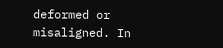deformed or misaligned. In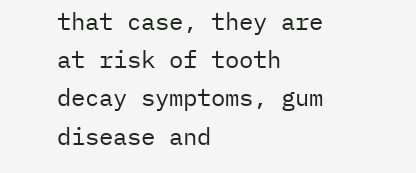that case, they are at risk of tooth decay symptoms, gum disease and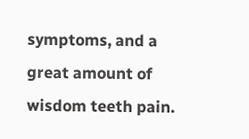symptoms, and a great amount of wisdom teeth pain.